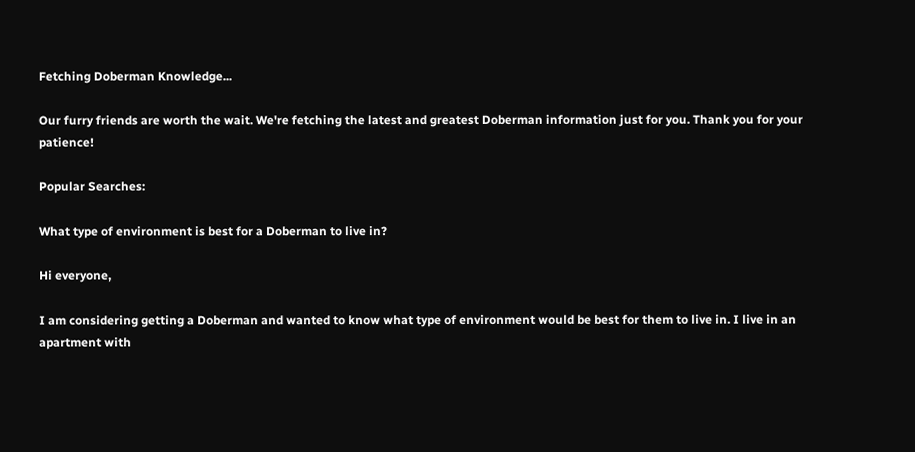Fetching Doberman Knowledge...

Our furry friends are worth the wait. We're fetching the latest and greatest Doberman information just for you. Thank you for your patience!

Popular Searches:

What type of environment is best for a Doberman to live in?

Hi everyone,

I am considering getting a Doberman and wanted to know what type of environment would be best for them to live in. I live in an apartment with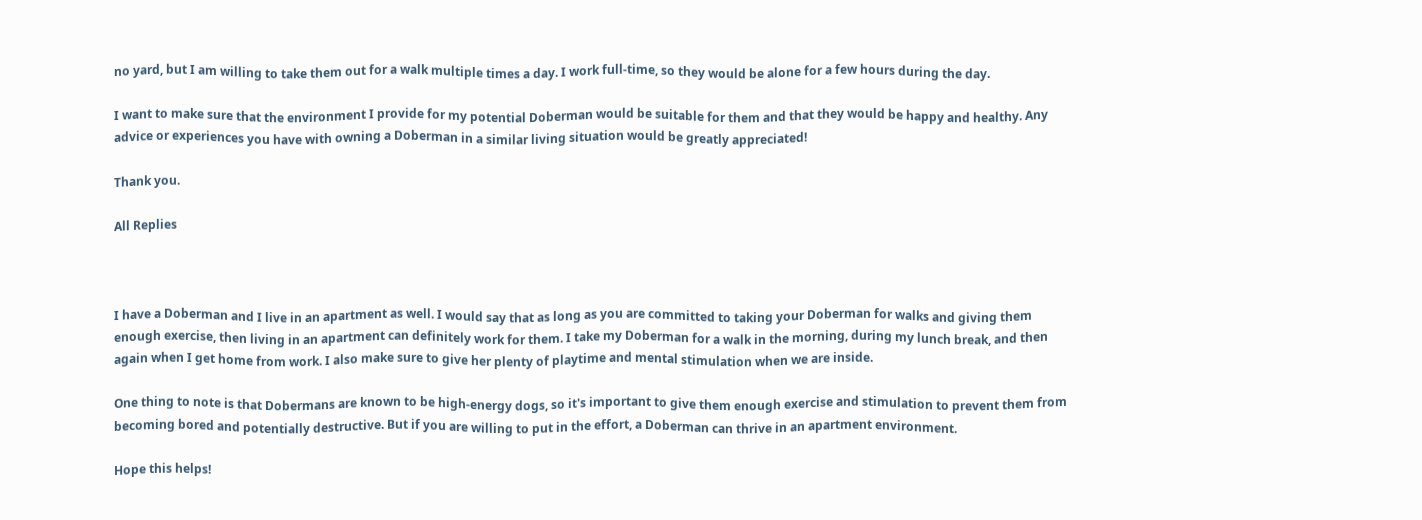no yard, but I am willing to take them out for a walk multiple times a day. I work full-time, so they would be alone for a few hours during the day.

I want to make sure that the environment I provide for my potential Doberman would be suitable for them and that they would be happy and healthy. Any advice or experiences you have with owning a Doberman in a similar living situation would be greatly appreciated!

Thank you.

All Replies



I have a Doberman and I live in an apartment as well. I would say that as long as you are committed to taking your Doberman for walks and giving them enough exercise, then living in an apartment can definitely work for them. I take my Doberman for a walk in the morning, during my lunch break, and then again when I get home from work. I also make sure to give her plenty of playtime and mental stimulation when we are inside.

One thing to note is that Dobermans are known to be high-energy dogs, so it's important to give them enough exercise and stimulation to prevent them from becoming bored and potentially destructive. But if you are willing to put in the effort, a Doberman can thrive in an apartment environment.

Hope this helps!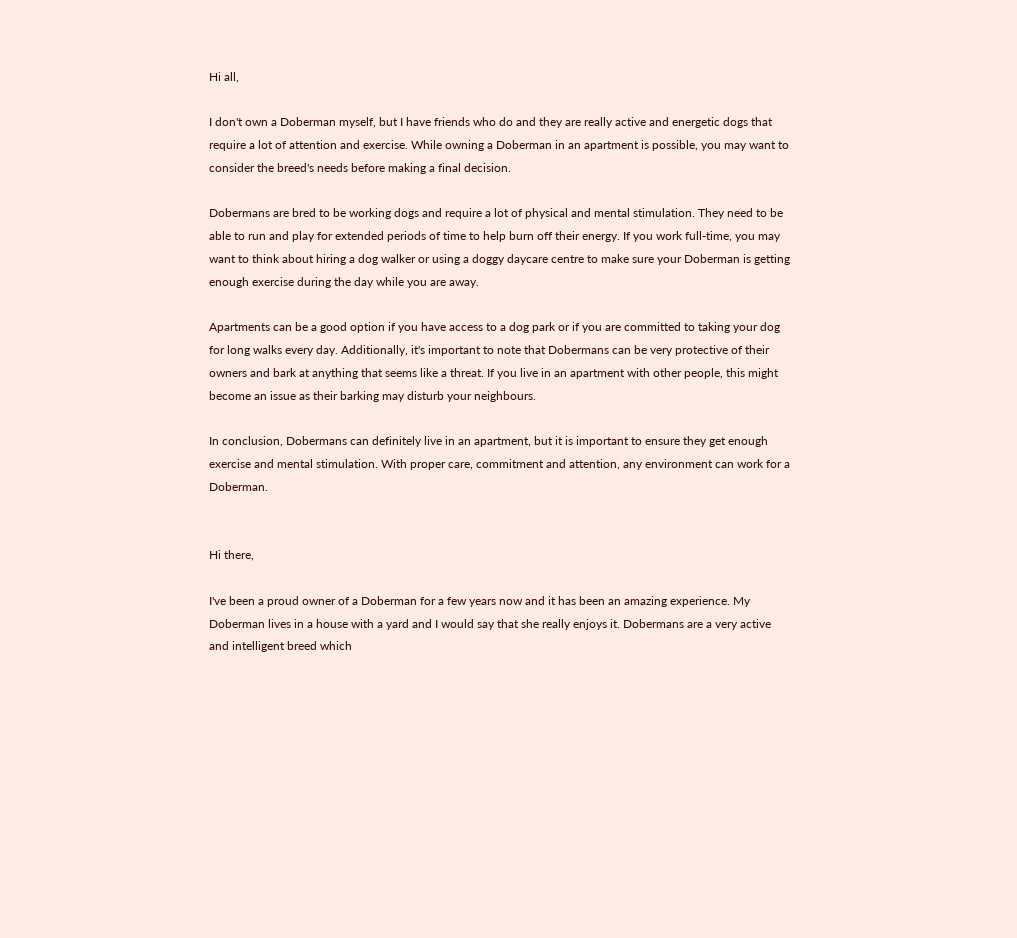Hi all,

I don't own a Doberman myself, but I have friends who do and they are really active and energetic dogs that require a lot of attention and exercise. While owning a Doberman in an apartment is possible, you may want to consider the breed's needs before making a final decision.

Dobermans are bred to be working dogs and require a lot of physical and mental stimulation. They need to be able to run and play for extended periods of time to help burn off their energy. If you work full-time, you may want to think about hiring a dog walker or using a doggy daycare centre to make sure your Doberman is getting enough exercise during the day while you are away.

Apartments can be a good option if you have access to a dog park or if you are committed to taking your dog for long walks every day. Additionally, it's important to note that Dobermans can be very protective of their owners and bark at anything that seems like a threat. If you live in an apartment with other people, this might become an issue as their barking may disturb your neighbours.

In conclusion, Dobermans can definitely live in an apartment, but it is important to ensure they get enough exercise and mental stimulation. With proper care, commitment and attention, any environment can work for a Doberman.


Hi there,

I've been a proud owner of a Doberman for a few years now and it has been an amazing experience. My Doberman lives in a house with a yard and I would say that she really enjoys it. Dobermans are a very active and intelligent breed which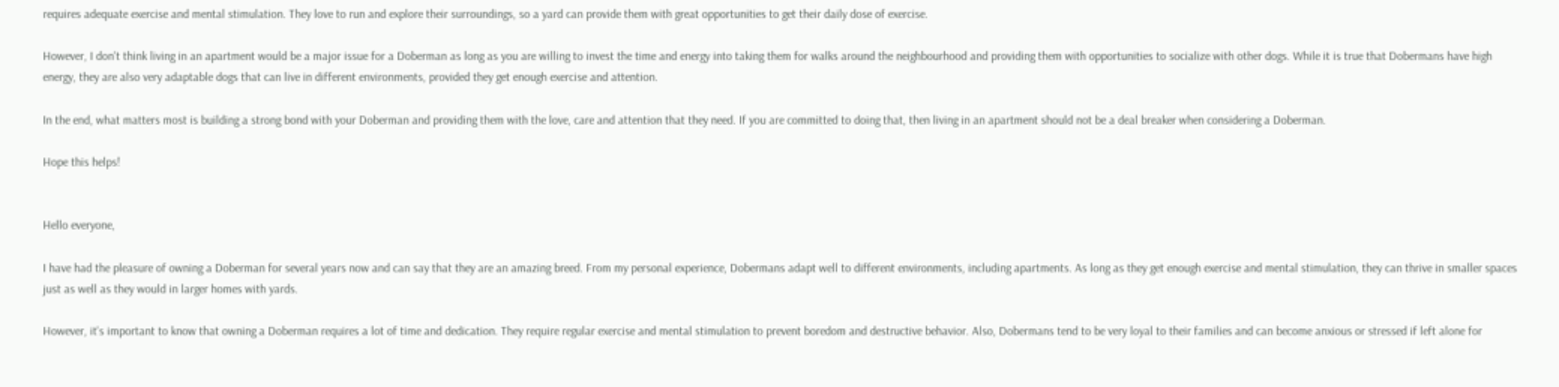requires adequate exercise and mental stimulation. They love to run and explore their surroundings, so a yard can provide them with great opportunities to get their daily dose of exercise.

However, I don't think living in an apartment would be a major issue for a Doberman as long as you are willing to invest the time and energy into taking them for walks around the neighbourhood and providing them with opportunities to socialize with other dogs. While it is true that Dobermans have high energy, they are also very adaptable dogs that can live in different environments, provided they get enough exercise and attention.

In the end, what matters most is building a strong bond with your Doberman and providing them with the love, care and attention that they need. If you are committed to doing that, then living in an apartment should not be a deal breaker when considering a Doberman.

Hope this helps!


Hello everyone,

I have had the pleasure of owning a Doberman for several years now and can say that they are an amazing breed. From my personal experience, Dobermans adapt well to different environments, including apartments. As long as they get enough exercise and mental stimulation, they can thrive in smaller spaces just as well as they would in larger homes with yards.

However, it's important to know that owning a Doberman requires a lot of time and dedication. They require regular exercise and mental stimulation to prevent boredom and destructive behavior. Also, Dobermans tend to be very loyal to their families and can become anxious or stressed if left alone for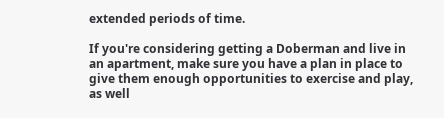extended periods of time.

If you're considering getting a Doberman and live in an apartment, make sure you have a plan in place to give them enough opportunities to exercise and play, as well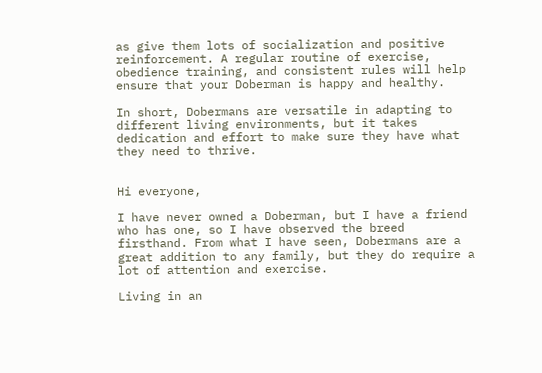as give them lots of socialization and positive reinforcement. A regular routine of exercise, obedience training, and consistent rules will help ensure that your Doberman is happy and healthy.

In short, Dobermans are versatile in adapting to different living environments, but it takes dedication and effort to make sure they have what they need to thrive.


Hi everyone,

I have never owned a Doberman, but I have a friend who has one, so I have observed the breed firsthand. From what I have seen, Dobermans are a great addition to any family, but they do require a lot of attention and exercise.

Living in an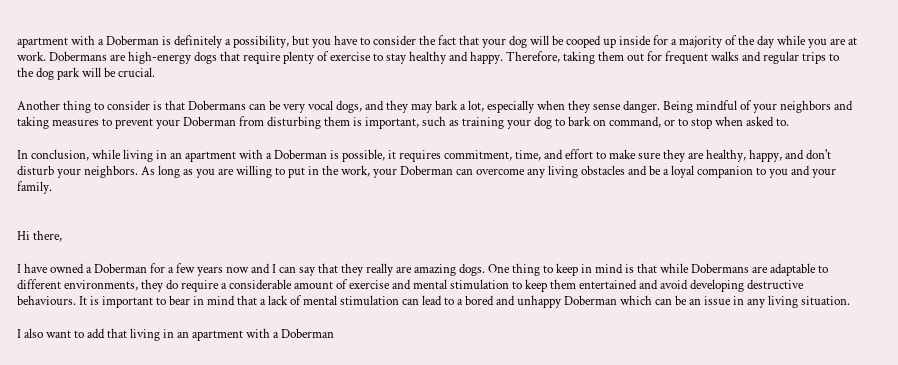apartment with a Doberman is definitely a possibility, but you have to consider the fact that your dog will be cooped up inside for a majority of the day while you are at work. Dobermans are high-energy dogs that require plenty of exercise to stay healthy and happy. Therefore, taking them out for frequent walks and regular trips to the dog park will be crucial.

Another thing to consider is that Dobermans can be very vocal dogs, and they may bark a lot, especially when they sense danger. Being mindful of your neighbors and taking measures to prevent your Doberman from disturbing them is important, such as training your dog to bark on command, or to stop when asked to.

In conclusion, while living in an apartment with a Doberman is possible, it requires commitment, time, and effort to make sure they are healthy, happy, and don't disturb your neighbors. As long as you are willing to put in the work, your Doberman can overcome any living obstacles and be a loyal companion to you and your family.


Hi there,

I have owned a Doberman for a few years now and I can say that they really are amazing dogs. One thing to keep in mind is that while Dobermans are adaptable to different environments, they do require a considerable amount of exercise and mental stimulation to keep them entertained and avoid developing destructive behaviours. It is important to bear in mind that a lack of mental stimulation can lead to a bored and unhappy Doberman which can be an issue in any living situation.

I also want to add that living in an apartment with a Doberman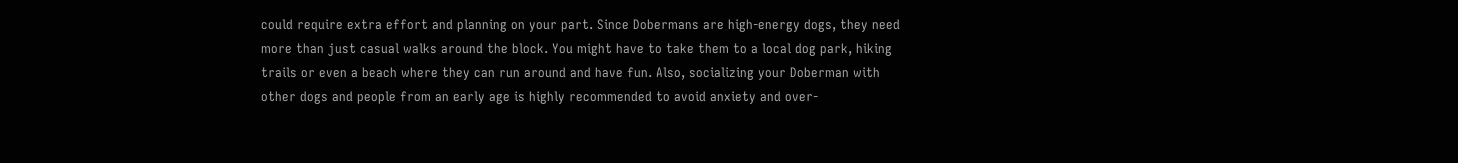could require extra effort and planning on your part. Since Dobermans are high-energy dogs, they need more than just casual walks around the block. You might have to take them to a local dog park, hiking trails or even a beach where they can run around and have fun. Also, socializing your Doberman with other dogs and people from an early age is highly recommended to avoid anxiety and over-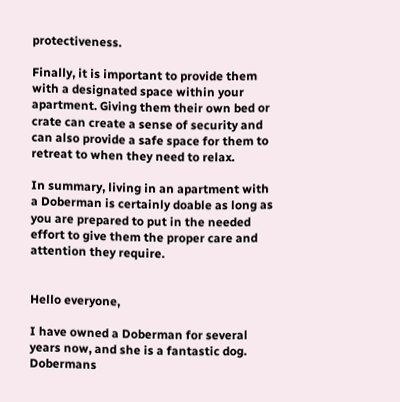protectiveness.

Finally, it is important to provide them with a designated space within your apartment. Giving them their own bed or crate can create a sense of security and can also provide a safe space for them to retreat to when they need to relax.

In summary, living in an apartment with a Doberman is certainly doable as long as you are prepared to put in the needed effort to give them the proper care and attention they require.


Hello everyone,

I have owned a Doberman for several years now, and she is a fantastic dog. Dobermans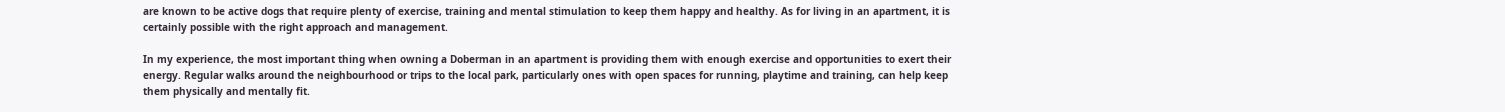are known to be active dogs that require plenty of exercise, training and mental stimulation to keep them happy and healthy. As for living in an apartment, it is certainly possible with the right approach and management.

In my experience, the most important thing when owning a Doberman in an apartment is providing them with enough exercise and opportunities to exert their energy. Regular walks around the neighbourhood or trips to the local park, particularly ones with open spaces for running, playtime and training, can help keep them physically and mentally fit.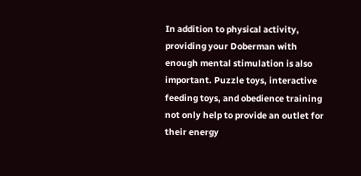In addition to physical activity, providing your Doberman with enough mental stimulation is also important. Puzzle toys, interactive feeding toys, and obedience training not only help to provide an outlet for their energy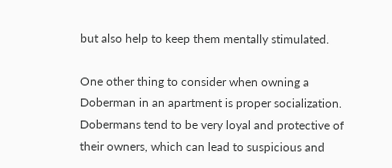but also help to keep them mentally stimulated.

One other thing to consider when owning a Doberman in an apartment is proper socialization. Dobermans tend to be very loyal and protective of their owners, which can lead to suspicious and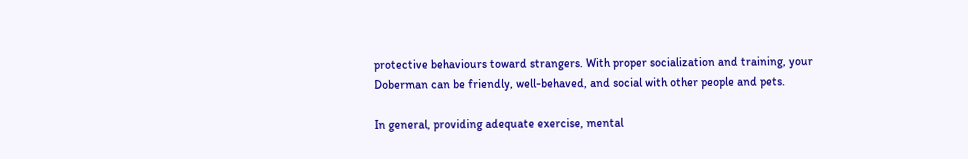protective behaviours toward strangers. With proper socialization and training, your Doberman can be friendly, well-behaved, and social with other people and pets.

In general, providing adequate exercise, mental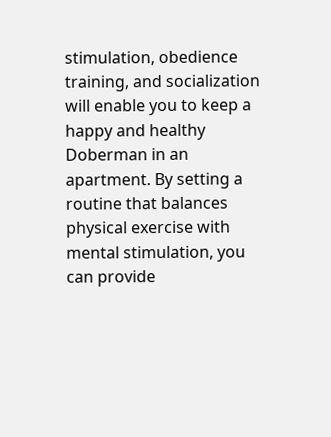stimulation, obedience training, and socialization will enable you to keep a happy and healthy Doberman in an apartment. By setting a routine that balances physical exercise with mental stimulation, you can provide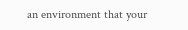an environment that your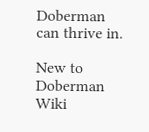Doberman can thrive in.

New to Doberman Wiki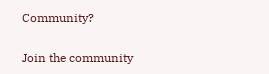Community?

Join the community